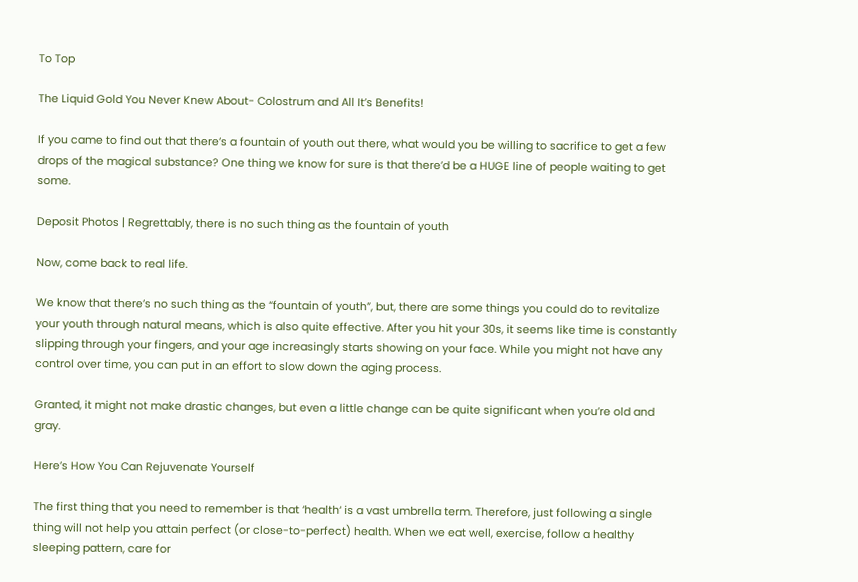To Top

The Liquid Gold You Never Knew About- Colostrum and All It’s Benefits!

If you came to find out that there’s a fountain of youth out there, what would you be willing to sacrifice to get a few drops of the magical substance? One thing we know for sure is that there’d be a HUGE line of people waiting to get some.

Deposit Photos | Regrettably, there is no such thing as the fountain of youth

Now, come back to real life.

We know that there’s no such thing as the “fountain of youth”, but, there are some things you could do to revitalize your youth through natural means, which is also quite effective. After you hit your 30s, it seems like time is constantly slipping through your fingers, and your age increasingly starts showing on your face. While you might not have any control over time, you can put in an effort to slow down the aging process.

Granted, it might not make drastic changes, but even a little change can be quite significant when you’re old and gray.

Here’s How You Can Rejuvenate Yourself

The first thing that you need to remember is that ‘health‘ is a vast umbrella term. Therefore, just following a single thing will not help you attain perfect (or close-to-perfect) health. When we eat well, exercise, follow a healthy sleeping pattern, care for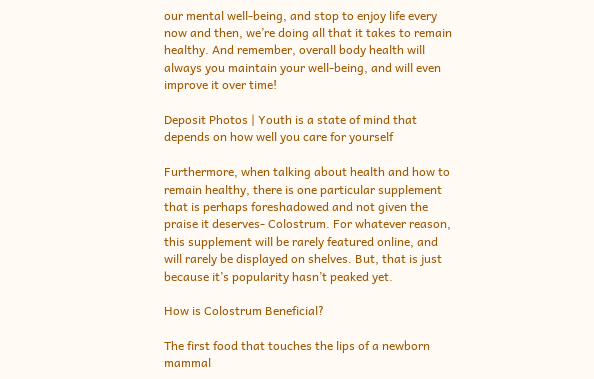our mental well-being, and stop to enjoy life every now and then, we’re doing all that it takes to remain healthy. And remember, overall body health will always you maintain your well-being, and will even improve it over time!

Deposit Photos | Youth is a state of mind that depends on how well you care for yourself

Furthermore, when talking about health and how to remain healthy, there is one particular supplement that is perhaps foreshadowed and not given the praise it deserves- Colostrum. For whatever reason, this supplement will be rarely featured online, and will rarely be displayed on shelves. But, that is just because it’s popularity hasn’t peaked yet.

How is Colostrum Beneficial?

The first food that touches the lips of a newborn mammal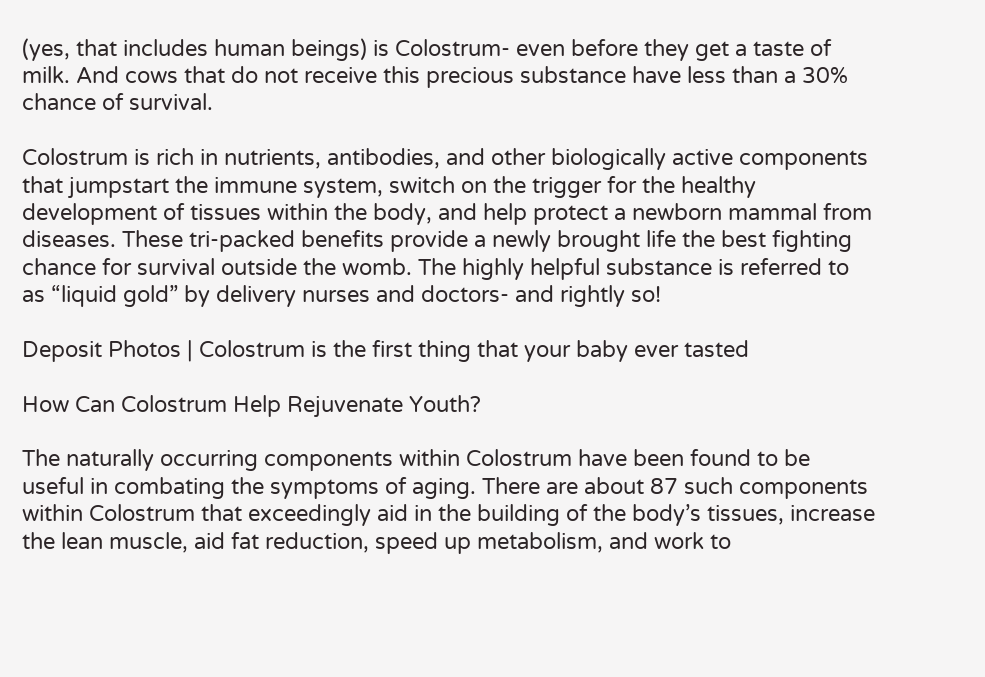(yes, that includes human beings) is Colostrum- even before they get a taste of milk. And cows that do not receive this precious substance have less than a 30% chance of survival.

Colostrum is rich in nutrients, antibodies, and other biologically active components that jumpstart the immune system, switch on the trigger for the healthy development of tissues within the body, and help protect a newborn mammal from diseases. These tri-packed benefits provide a newly brought life the best fighting chance for survival outside the womb. The highly helpful substance is referred to as “liquid gold” by delivery nurses and doctors- and rightly so!

Deposit Photos | Colostrum is the first thing that your baby ever tasted

How Can Colostrum Help Rejuvenate Youth?

The naturally occurring components within Colostrum have been found to be useful in combating the symptoms of aging. There are about 87 such components within Colostrum that exceedingly aid in the building of the body’s tissues, increase the lean muscle, aid fat reduction, speed up metabolism, and work to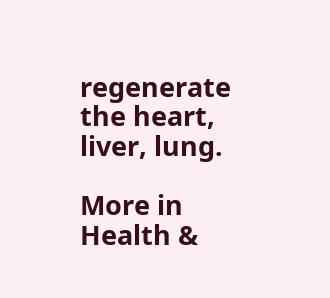regenerate the heart, liver, lung.

More in Health &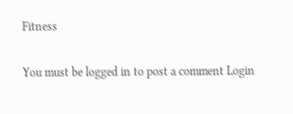Fitness

You must be logged in to post a comment Login